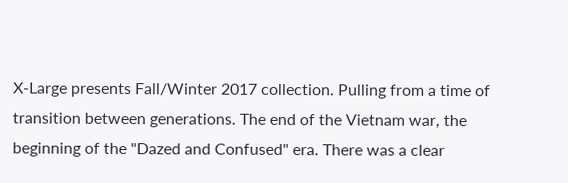X-Large presents Fall/Winter 2017 collection. Pulling from a time of transition between generations. The end of the Vietnam war, the beginning of the "Dazed and Confused" era. There was a clear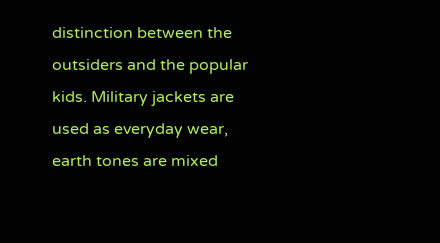distinction between the outsiders and the popular kids. Military jackets are used as everyday wear, earth tones are mixed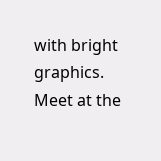with bright graphics. Meet at the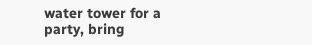water tower for a party, bring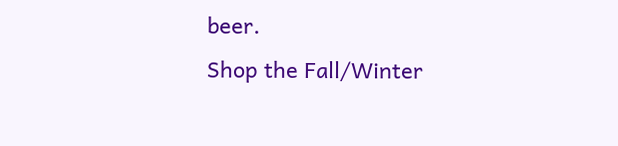beer.
Shop the Fall/Winter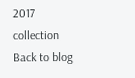2017 collection
Back to blog